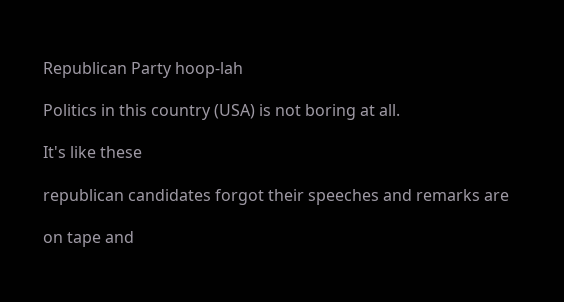Republican Party hoop-lah

Politics in this country (USA) is not boring at all.

It's like these

republican candidates forgot their speeches and remarks are

on tape and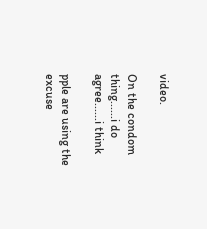video.

On the condom thing......i do agree......i think

pple are using the excuse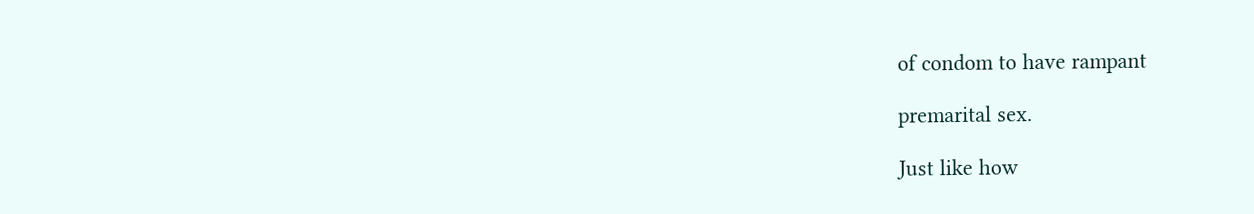of condom to have rampant

premarital sex.

Just like how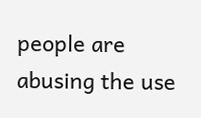people are abusing the use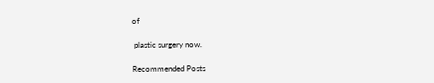of

 plastic surgery now.

Recommended Posts